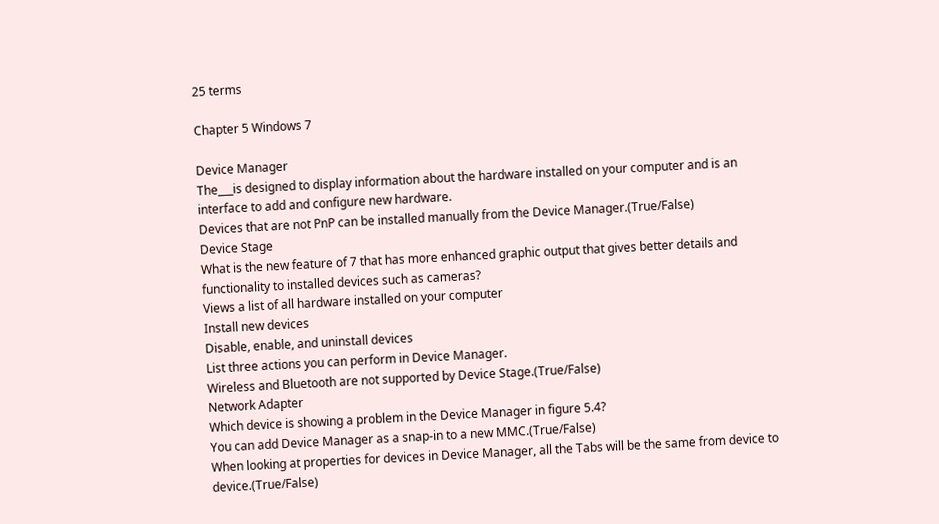25 terms

Chapter 5 Windows 7

Device Manager
The___is designed to display information about the hardware installed on your computer and is an interface to add and configure new hardware.
Devices that are not PnP can be installed manually from the Device Manager.(True/False)
Device Stage
What is the new feature of 7 that has more enhanced graphic output that gives better details and functionality to installed devices such as cameras?
Views a list of all hardware installed on your computer
Install new devices
Disable, enable, and uninstall devices
List three actions you can perform in Device Manager.
Wireless and Bluetooth are not supported by Device Stage.(True/False)
Network Adapter
Which device is showing a problem in the Device Manager in figure 5.4?
You can add Device Manager as a snap-in to a new MMC.(True/False)
When looking at properties for devices in Device Manager, all the Tabs will be the same from device to device.(True/False)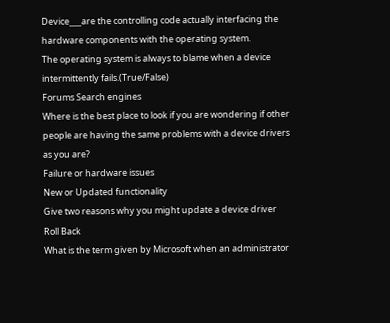Device___are the controlling code actually interfacing the hardware components with the operating system.
The operating system is always to blame when a device intermittently fails.(True/False)
Forums Search engines
Where is the best place to look if you are wondering if other people are having the same problems with a device drivers as you are?
Failure or hardware issues
New or Updated functionality
Give two reasons why you might update a device driver
Roll Back
What is the term given by Microsoft when an administrator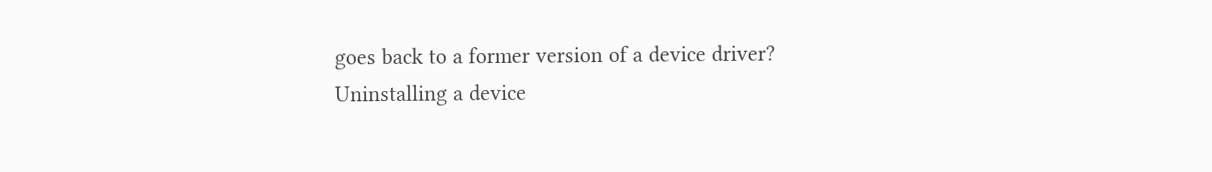goes back to a former version of a device driver?
Uninstalling a device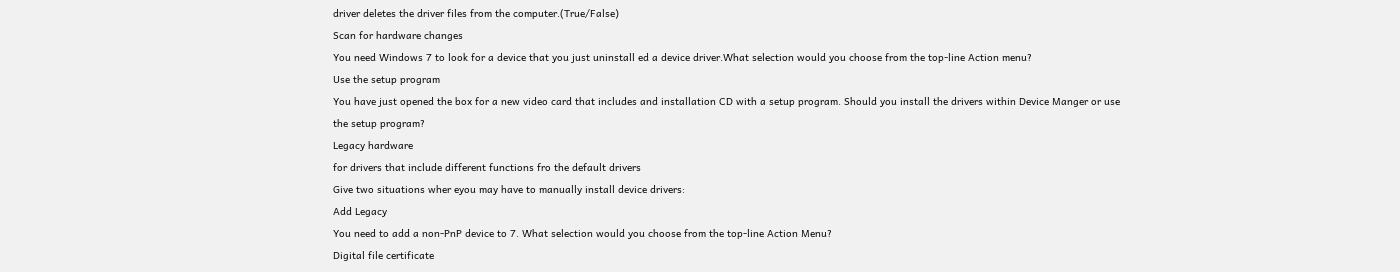driver deletes the driver files from the computer.(True/False)
Scan for hardware changes
You need Windows 7 to look for a device that you just uninstall ed a device driver.What selection would you choose from the top-line Action menu?
Use the setup program
You have just opened the box for a new video card that includes and installation CD with a setup program. Should you install the drivers within Device Manger or use the setup program?
Legacy hardware
for drivers that include different functions fro the default drivers
Give two situations wher eyou may have to manually install device drivers:
Add Legacy
You need to add a non-PnP device to 7. What selection would you choose from the top-line Action Menu?
Digital file certificate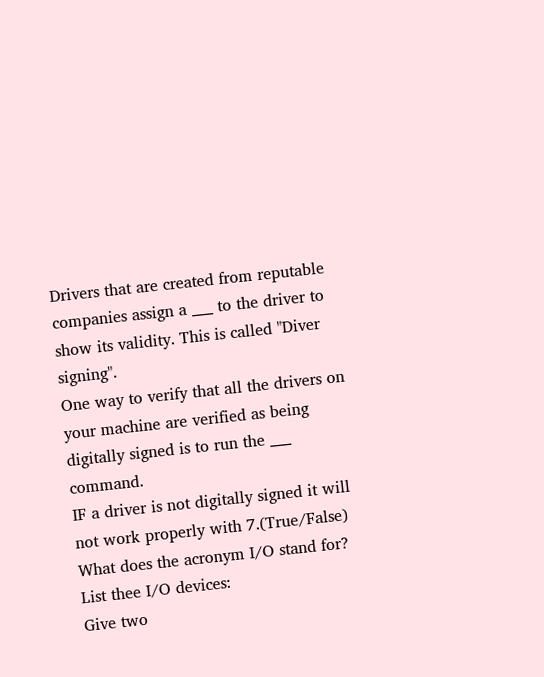Drivers that are created from reputable companies assign a ___ to the driver to show its validity. This is called "Diver signing".
One way to verify that all the drivers on your machine are verified as being digitally signed is to run the ___ command.
IF a driver is not digitally signed it will not work properly with 7.(True/False)
What does the acronym I/O stand for?
List thee I/O devices:
Give two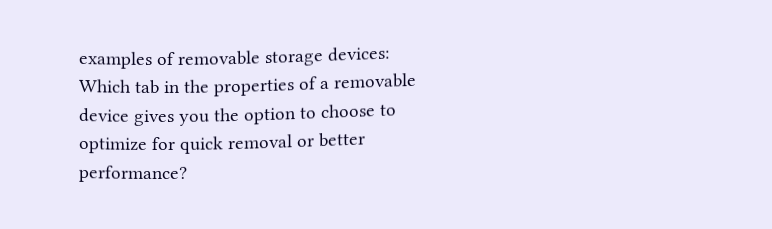examples of removable storage devices:
Which tab in the properties of a removable device gives you the option to choose to optimize for quick removal or better performance?